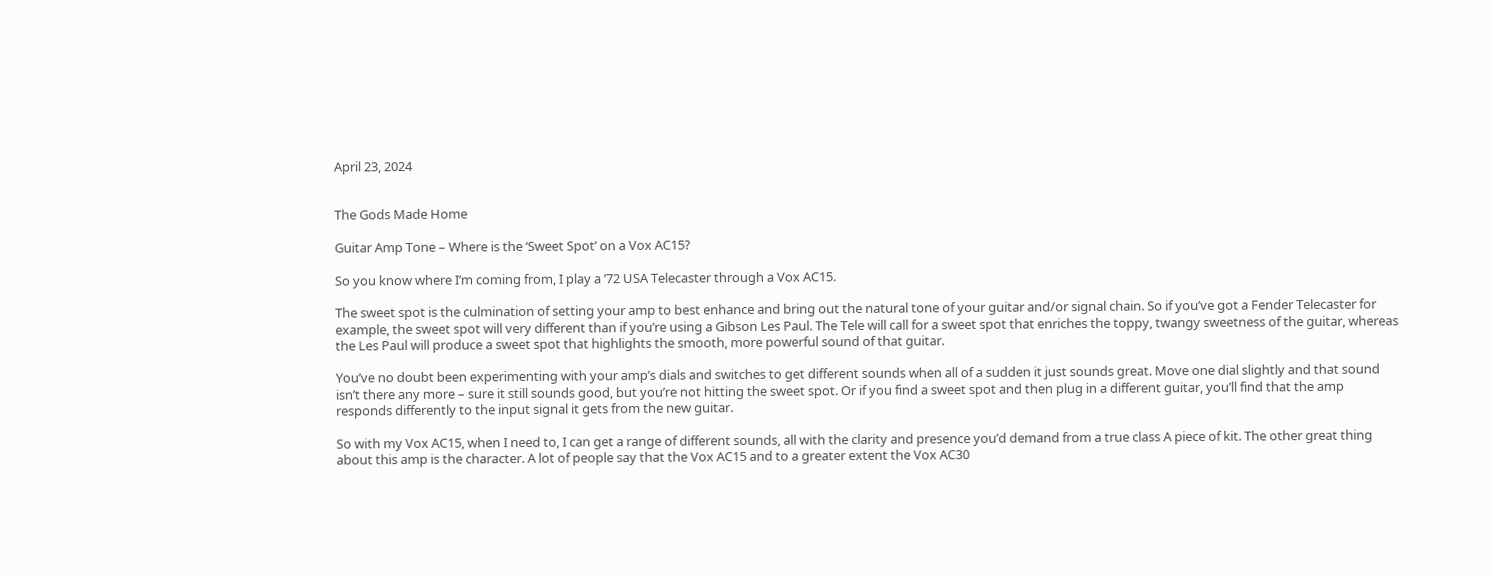April 23, 2024


The Gods Made Home

Guitar Amp Tone – Where is the ‘Sweet Spot’ on a Vox AC15?

So you know where I’m coming from, I play a ’72 USA Telecaster through a Vox AC15.

The sweet spot is the culmination of setting your amp to best enhance and bring out the natural tone of your guitar and/or signal chain. So if you’ve got a Fender Telecaster for example, the sweet spot will very different than if you’re using a Gibson Les Paul. The Tele will call for a sweet spot that enriches the toppy, twangy sweetness of the guitar, whereas the Les Paul will produce a sweet spot that highlights the smooth, more powerful sound of that guitar.

You’ve no doubt been experimenting with your amp’s dials and switches to get different sounds when all of a sudden it just sounds great. Move one dial slightly and that sound isn’t there any more – sure it still sounds good, but you’re not hitting the sweet spot. Or if you find a sweet spot and then plug in a different guitar, you’ll find that the amp responds differently to the input signal it gets from the new guitar.

So with my Vox AC15, when I need to, I can get a range of different sounds, all with the clarity and presence you’d demand from a true class A piece of kit. The other great thing about this amp is the character. A lot of people say that the Vox AC15 and to a greater extent the Vox AC30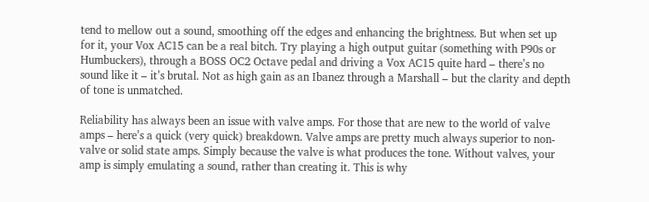tend to mellow out a sound, smoothing off the edges and enhancing the brightness. But when set up for it, your Vox AC15 can be a real bitch. Try playing a high output guitar (something with P90s or Humbuckers), through a BOSS OC2 Octave pedal and driving a Vox AC15 quite hard – there’s no sound like it – it’s brutal. Not as high gain as an Ibanez through a Marshall – but the clarity and depth of tone is unmatched.

Reliability has always been an issue with valve amps. For those that are new to the world of valve amps – here’s a quick (very quick) breakdown. Valve amps are pretty much always superior to non-valve or solid state amps. Simply because the valve is what produces the tone. Without valves, your amp is simply emulating a sound, rather than creating it. This is why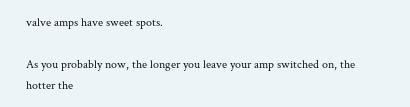valve amps have sweet spots.

As you probably now, the longer you leave your amp switched on, the hotter the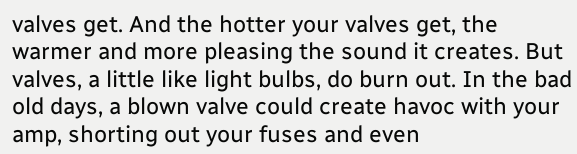valves get. And the hotter your valves get, the warmer and more pleasing the sound it creates. But valves, a little like light bulbs, do burn out. In the bad old days, a blown valve could create havoc with your amp, shorting out your fuses and even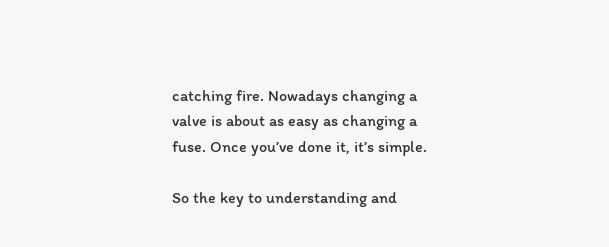catching fire. Nowadays changing a valve is about as easy as changing a fuse. Once you’ve done it, it’s simple.

So the key to understanding and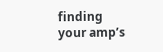finding your amp’s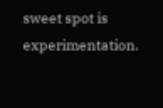sweet spot is experimentation.